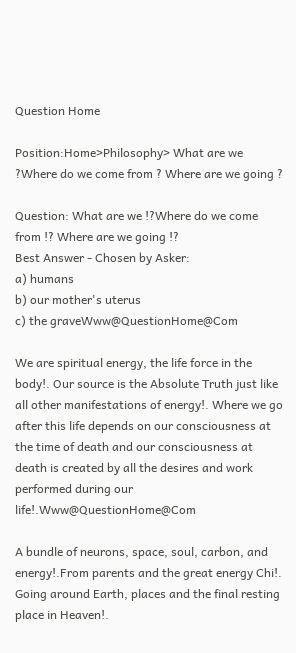Question Home

Position:Home>Philosophy> What are we ?Where do we come from ? Where are we going ?

Question: What are we !?Where do we come from !? Where are we going !?
Best Answer - Chosen by Asker:
a) humans
b) our mother's uterus
c) the graveWww@QuestionHome@Com

We are spiritual energy, the life force in the body!. Our source is the Absolute Truth just like all other manifestations of energy!. Where we go after this life depends on our consciousness at the time of death and our consciousness at death is created by all the desires and work performed during our life!.Www@QuestionHome@Com

A bundle of neurons, space, soul, carbon, and energy!.From parents and the great energy Chi!. Going around Earth, places and the final resting place in Heaven!.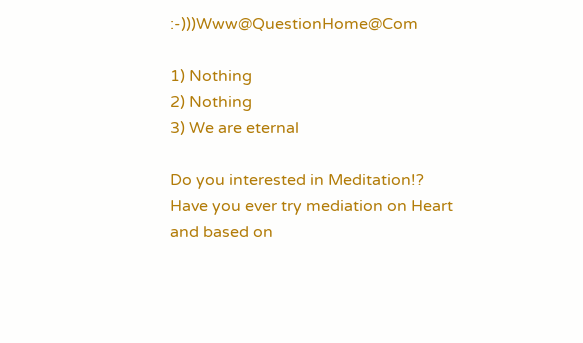:-)))Www@QuestionHome@Com

1) Nothing
2) Nothing
3) We are eternal

Do you interested in Meditation!? Have you ever try mediation on Heart and based on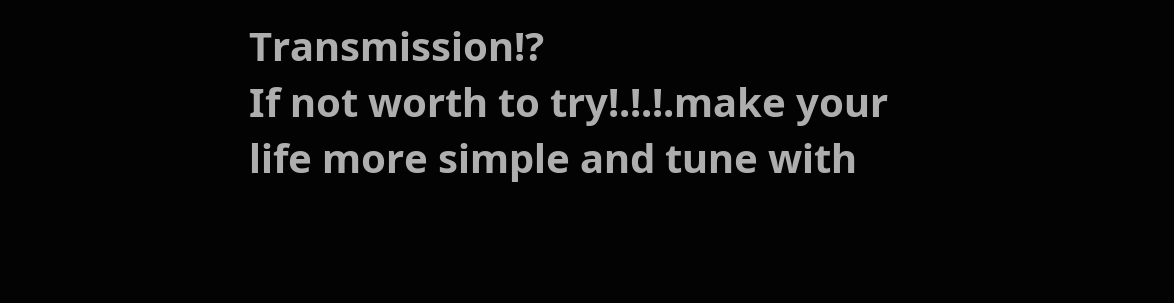Transmission!?
If not worth to try!.!.!.make your life more simple and tune with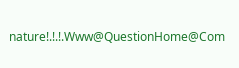nature!.!.!.Www@QuestionHome@Com